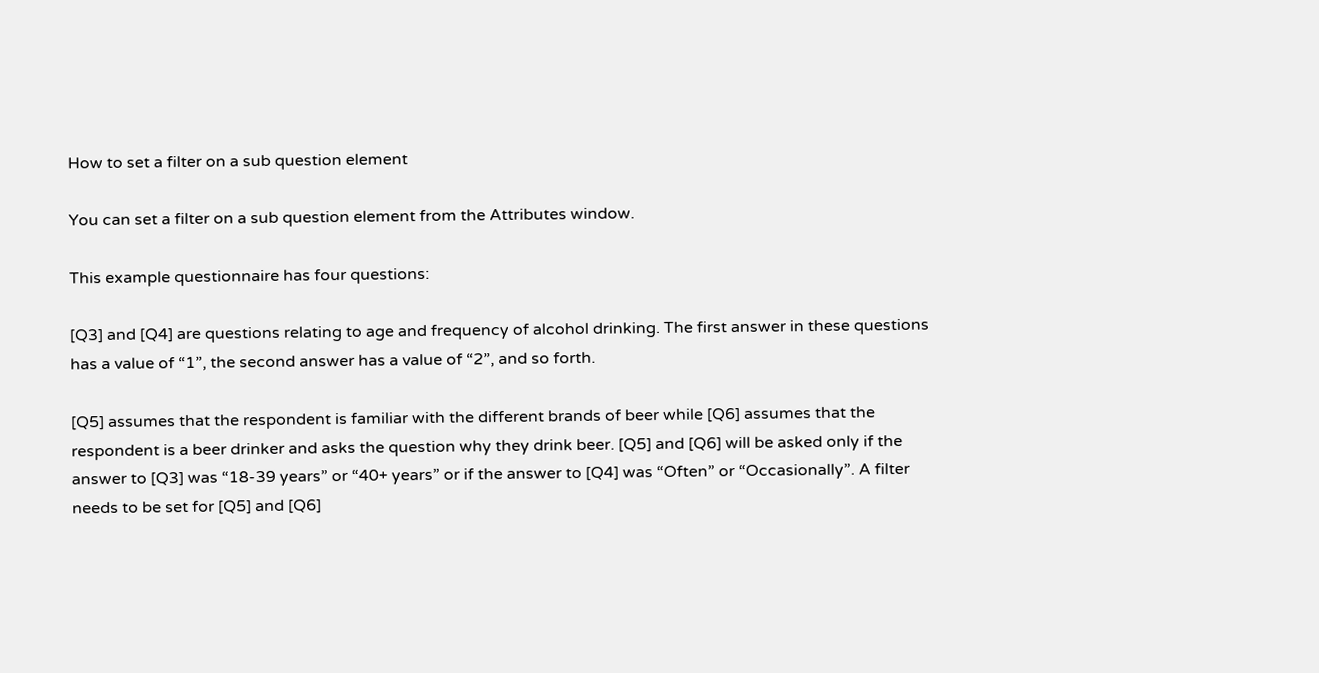How to set a filter on a sub question element

You can set a filter on a sub question element from the Attributes window.

This example questionnaire has four questions:

[Q3] and [Q4] are questions relating to age and frequency of alcohol drinking. The first answer in these questions has a value of “1”, the second answer has a value of “2”, and so forth.

[Q5] assumes that the respondent is familiar with the different brands of beer while [Q6] assumes that the respondent is a beer drinker and asks the question why they drink beer. [Q5] and [Q6] will be asked only if the answer to [Q3] was “18-39 years” or “40+ years” or if the answer to [Q4] was “Often” or “Occasionally”. A filter needs to be set for [Q5] and [Q6]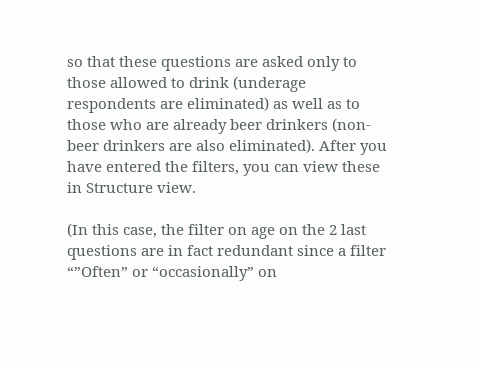so that these questions are asked only to those allowed to drink (underage respondents are eliminated) as well as to those who are already beer drinkers (non-beer drinkers are also eliminated). After you have entered the filters, you can view these in Structure view.

(In this case, the filter on age on the 2 last questions are in fact redundant since a filter “”Often” or “occasionally” on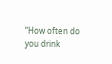“How often do you drink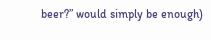beer?” would simply be enough)